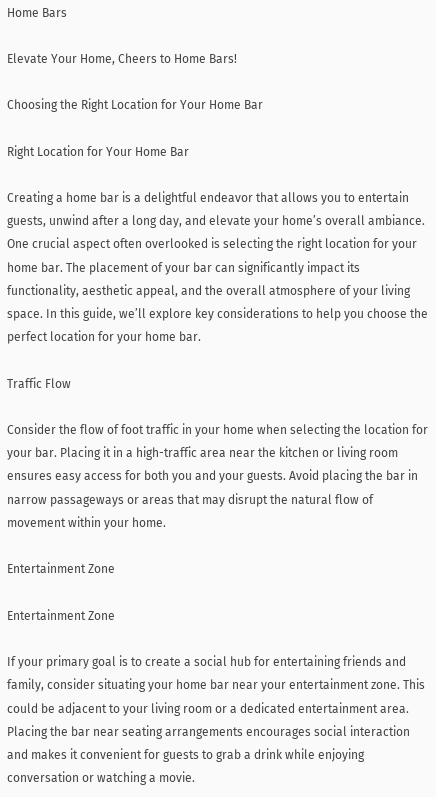Home Bars

Elevate Your Home, Cheers to Home Bars!

Choosing the Right Location for Your Home Bar

Right Location for Your Home Bar

Creating a home bar is a delightful endeavor that allows you to entertain guests, unwind after a long day, and elevate your home’s overall ambiance. One crucial aspect often overlooked is selecting the right location for your home bar. The placement of your bar can significantly impact its functionality, aesthetic appeal, and the overall atmosphere of your living space. In this guide, we’ll explore key considerations to help you choose the perfect location for your home bar.

Traffic Flow

Consider the flow of foot traffic in your home when selecting the location for your bar. Placing it in a high-traffic area near the kitchen or living room ensures easy access for both you and your guests. Avoid placing the bar in narrow passageways or areas that may disrupt the natural flow of movement within your home.

Entertainment Zone

Entertainment Zone

If your primary goal is to create a social hub for entertaining friends and family, consider situating your home bar near your entertainment zone. This could be adjacent to your living room or a dedicated entertainment area. Placing the bar near seating arrangements encourages social interaction and makes it convenient for guests to grab a drink while enjoying conversation or watching a movie.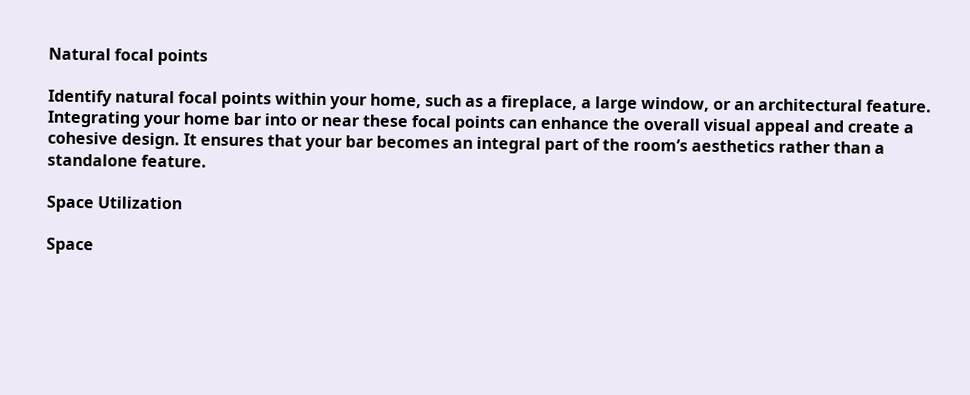Natural focal points

Identify natural focal points within your home, such as a fireplace, a large window, or an architectural feature. Integrating your home bar into or near these focal points can enhance the overall visual appeal and create a cohesive design. It ensures that your bar becomes an integral part of the room’s aesthetics rather than a standalone feature.

Space Utilization

Space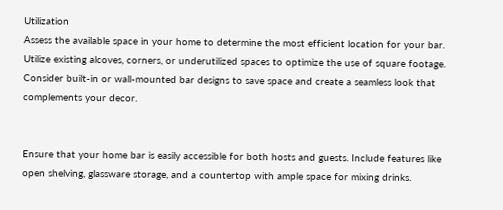Utilization
Assess the available space in your home to determine the most efficient location for your bar. Utilize existing alcoves, corners, or underutilized spaces to optimize the use of square footage. Consider built-in or wall-mounted bar designs to save space and create a seamless look that complements your decor.


Ensure that your home bar is easily accessible for both hosts and guests. Include features like open shelving, glassware storage, and a countertop with ample space for mixing drinks.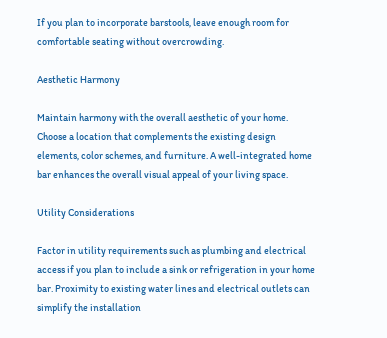If you plan to incorporate barstools, leave enough room for comfortable seating without overcrowding.

Aesthetic Harmony

Maintain harmony with the overall aesthetic of your home. Choose a location that complements the existing design elements, color schemes, and furniture. A well-integrated home bar enhances the overall visual appeal of your living space.

Utility Considerations

Factor in utility requirements such as plumbing and electrical access if you plan to include a sink or refrigeration in your home bar. Proximity to existing water lines and electrical outlets can simplify the installation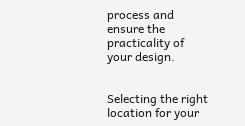process and ensure the practicality of your design.


Selecting the right location for your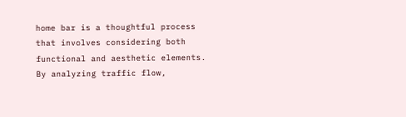home bar is a thoughtful process that involves considering both functional and aesthetic elements. By analyzing traffic flow,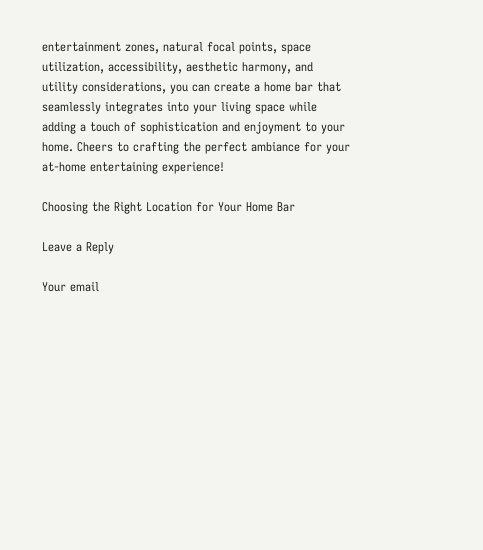entertainment zones, natural focal points, space utilization, accessibility, aesthetic harmony, and utility considerations, you can create a home bar that seamlessly integrates into your living space while adding a touch of sophistication and enjoyment to your home. Cheers to crafting the perfect ambiance for your at-home entertaining experience!

Choosing the Right Location for Your Home Bar

Leave a Reply

Your email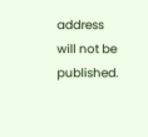address will not be published.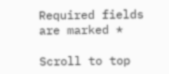Required fields are marked *

Scroll to top